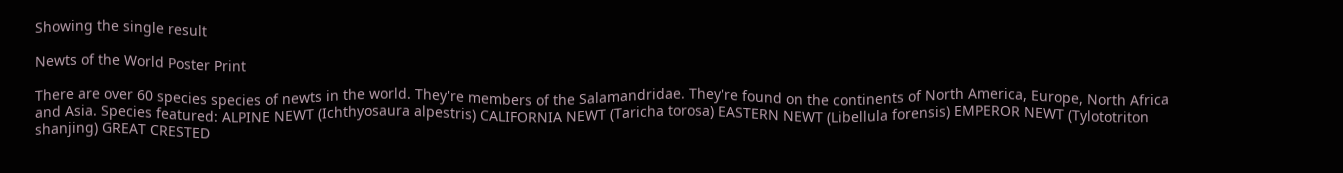Showing the single result

Newts of the World Poster Print

There are over 60 species species of newts in the world. They're members of the Salamandridae. They're found on the continents of North America, Europe, North Africa and Asia. Species featured: ALPINE NEWT (Ichthyosaura alpestris) CALIFORNIA NEWT (Taricha torosa) EASTERN NEWT (Libellula forensis) EMPEROR NEWT (Tylototriton shanjing) GREAT CRESTED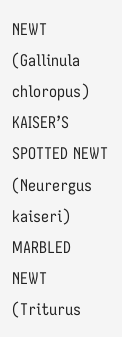NEWT (Gallinula chloropus) KAISER’S SPOTTED NEWT (Neurergus kaiseri) MARBLED NEWT (Triturus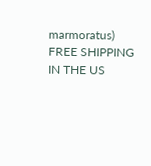marmoratus) FREE SHIPPING IN THE US